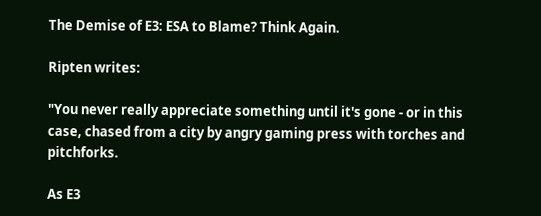The Demise of E3: ESA to Blame? Think Again.

Ripten writes:

"You never really appreciate something until it's gone - or in this case, chased from a city by angry gaming press with torches and pitchforks.

As E3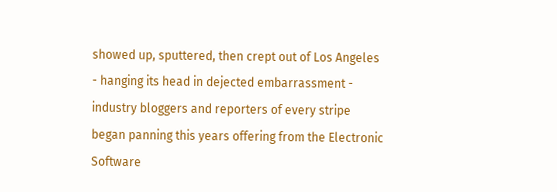showed up, sputtered, then crept out of Los Angeles - hanging its head in dejected embarrassment - industry bloggers and reporters of every stripe began panning this years offering from the Electronic Software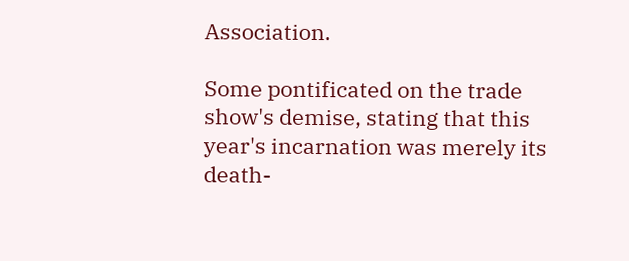Association.

Some pontificated on the trade show's demise, stating that this year's incarnation was merely its death-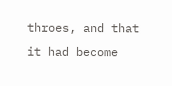throes, and that it had become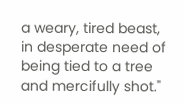a weary, tired beast, in desperate need of being tied to a tree and mercifully shot."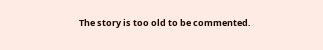The story is too old to be commented.